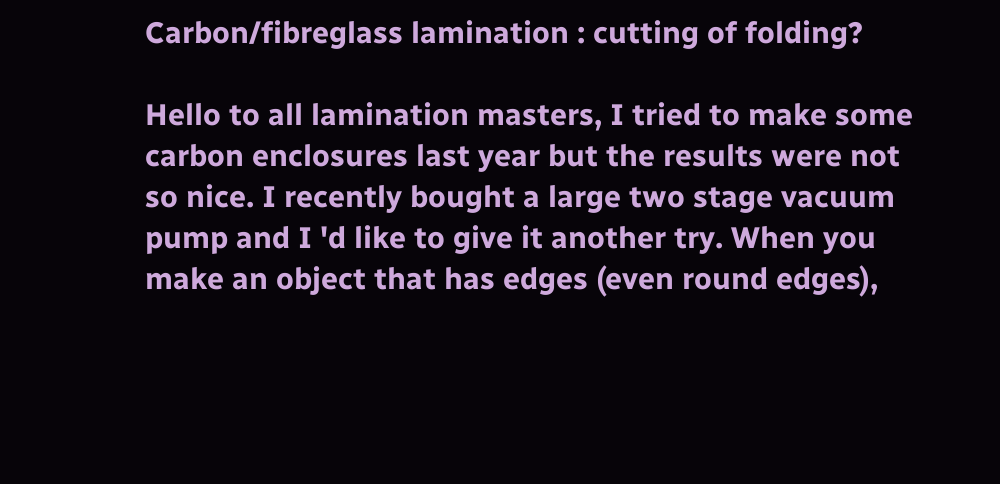Carbon/fibreglass lamination : cutting of folding?

Hello to all lamination masters, I tried to make some carbon enclosures last year but the results were not so nice. I recently bought a large two stage vacuum pump and I 'd like to give it another try. When you make an object that has edges (even round edges),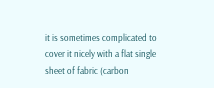it is sometimes complicated to cover it nicely with a flat single sheet of fabric (carbon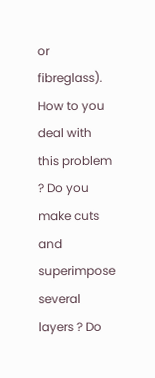or fibreglass). How to you deal with this problem ? Do you make cuts and superimpose several layers ? Do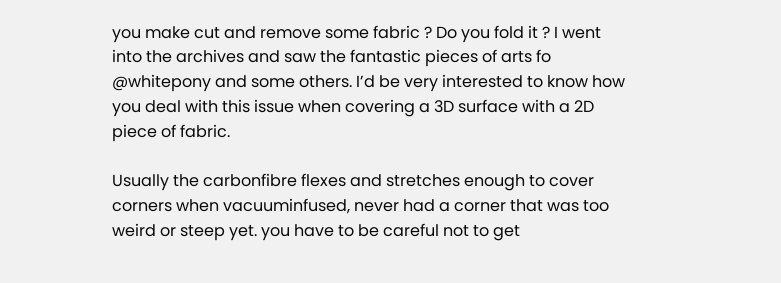you make cut and remove some fabric ? Do you fold it ? I went into the archives and saw the fantastic pieces of arts fo @whitepony and some others. I’d be very interested to know how you deal with this issue when covering a 3D surface with a 2D piece of fabric.

Usually the carbonfibre flexes and stretches enough to cover corners when vacuuminfused, never had a corner that was too weird or steep yet. you have to be careful not to get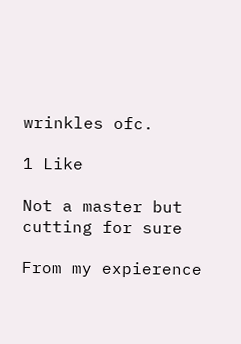wrinkles ofc.

1 Like

Not a master but cutting for sure

From my expierence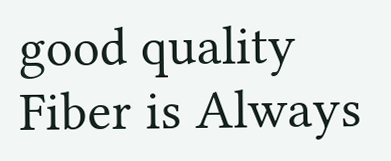good quality Fiber is Always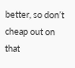better, so don’t cheap out on that